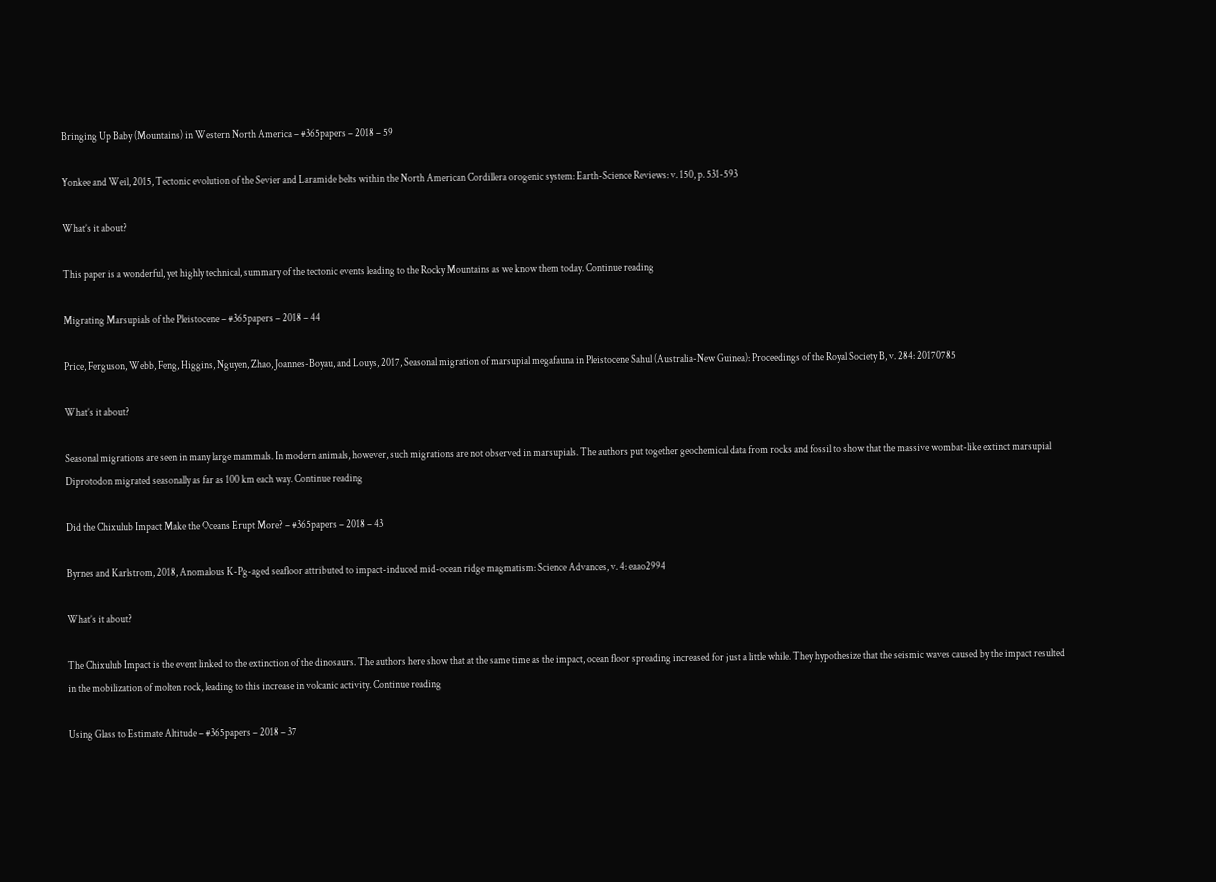Bringing Up Baby (Mountains) in Western North America – #365papers – 2018 – 59

Yonkee and Weil, 2015, Tectonic evolution of the Sevier and Laramide belts within the North American Cordillera orogenic system: Earth-Science Reviews: v. 150, p. 531-593

What’s it about?

This paper is a wonderful, yet highly technical, summary of the tectonic events leading to the Rocky Mountains as we know them today. Continue reading

Migrating Marsupials of the Pleistocene – #365papers – 2018 – 44

Price, Ferguson, Webb, Feng, Higgins, Nguyen, Zhao, Joannes-Boyau, and Louys, 2017, Seasonal migration of marsupial megafauna in Pleistocene Sahul (Australia-New Guinea): Proceedings of the Royal Society B, v. 284: 20170785

What’s it about?

Seasonal migrations are seen in many large mammals. In modern animals, however, such migrations are not observed in marsupials. The authors put together geochemical data from rocks and fossil to show that the massive wombat-like extinct marsupial Diprotodon migrated seasonally as far as 100 km each way. Continue reading

Did the Chixulub Impact Make the Oceans Erupt More? – #365papers – 2018 – 43

Byrnes and Karlstrom, 2018, Anomalous K-Pg-aged seafloor attributed to impact-induced mid-ocean ridge magmatism: Science Advances, v. 4: eaao2994

What’s it about?

The Chixulub Impact is the event linked to the extinction of the dinosaurs. The authors here show that at the same time as the impact, ocean floor spreading increased for just a little while. They hypothesize that the seismic waves caused by the impact resulted in the mobilization of molten rock, leading to this increase in volcanic activity. Continue reading

Using Glass to Estimate Altitude – #365papers – 2018 – 37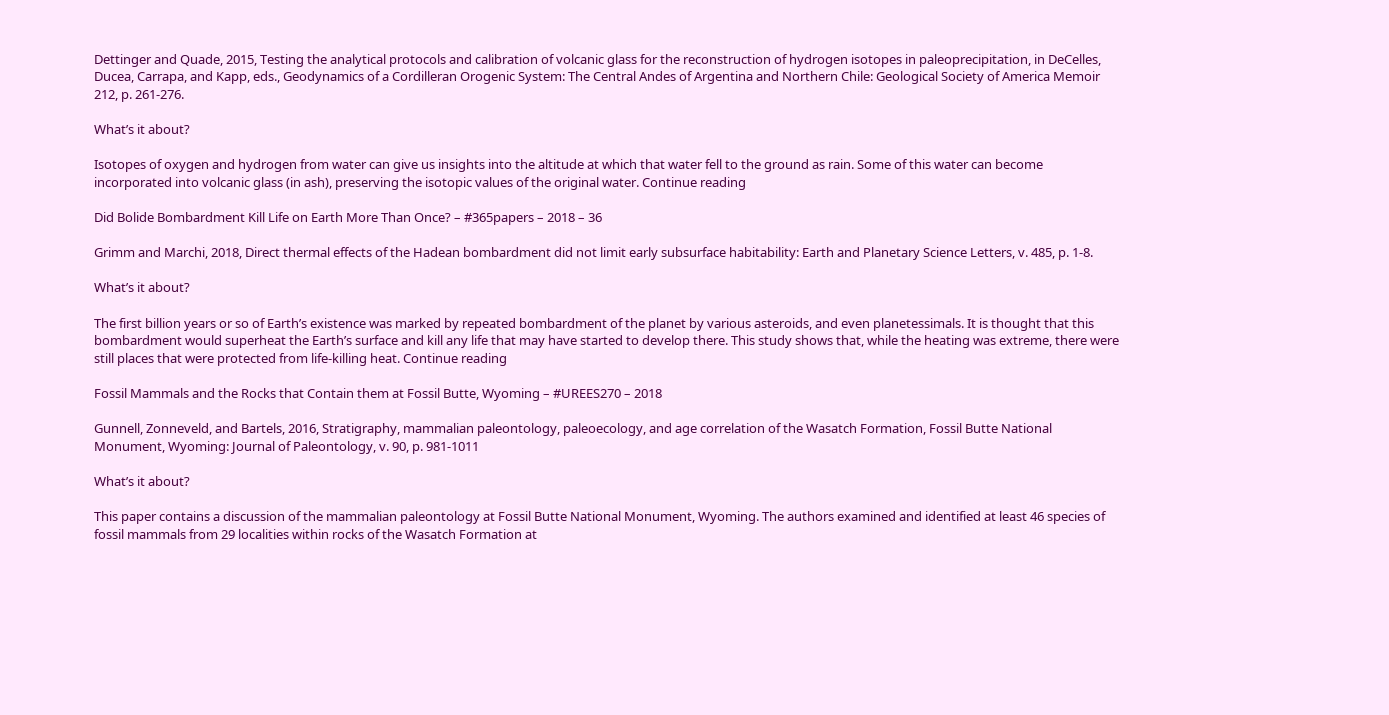Dettinger and Quade, 2015, Testing the analytical protocols and calibration of volcanic glass for the reconstruction of hydrogen isotopes in paleoprecipitation, in DeCelles, Ducea, Carrapa, and Kapp, eds., Geodynamics of a Cordilleran Orogenic System: The Central Andes of Argentina and Northern Chile: Geological Society of America Memoir 212, p. 261-276.

What’s it about?

Isotopes of oxygen and hydrogen from water can give us insights into the altitude at which that water fell to the ground as rain. Some of this water can become incorporated into volcanic glass (in ash), preserving the isotopic values of the original water. Continue reading

Did Bolide Bombardment Kill Life on Earth More Than Once? – #365papers – 2018 – 36

Grimm and Marchi, 2018, Direct thermal effects of the Hadean bombardment did not limit early subsurface habitability: Earth and Planetary Science Letters, v. 485, p. 1-8.

What’s it about?

The first billion years or so of Earth’s existence was marked by repeated bombardment of the planet by various asteroids, and even planetessimals. It is thought that this bombardment would superheat the Earth’s surface and kill any life that may have started to develop there. This study shows that, while the heating was extreme, there were still places that were protected from life-killing heat. Continue reading

Fossil Mammals and the Rocks that Contain them at Fossil Butte, Wyoming – #UREES270 – 2018

Gunnell, Zonneveld, and Bartels, 2016, Stratigraphy, mammalian paleontology, paleoecology, and age correlation of the Wasatch Formation, Fossil Butte National Monument, Wyoming: Journal of Paleontology, v. 90, p. 981-1011

What’s it about?

This paper contains a discussion of the mammalian paleontology at Fossil Butte National Monument, Wyoming. The authors examined and identified at least 46 species of fossil mammals from 29 localities within rocks of the Wasatch Formation at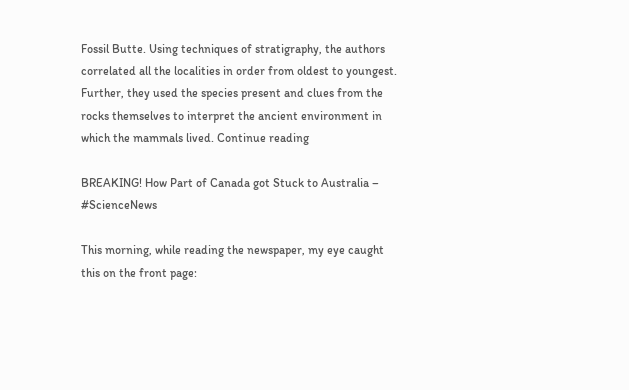Fossil Butte. Using techniques of stratigraphy, the authors correlated all the localities in order from oldest to youngest. Further, they used the species present and clues from the rocks themselves to interpret the ancient environment in which the mammals lived. Continue reading

BREAKING! How Part of Canada got Stuck to Australia – #ScienceNews

This morning, while reading the newspaper, my eye caught this on the front page: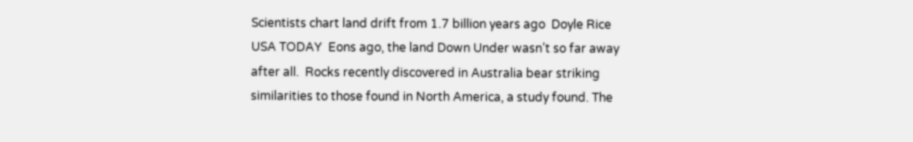Scientists chart land drift from 1.7 billion years ago  Doyle Rice  USA TODAY  Eons ago, the land Down Under wasn’t so far away after all.  Rocks recently discovered in Australia bear striking similarities to those found in North America, a study found. The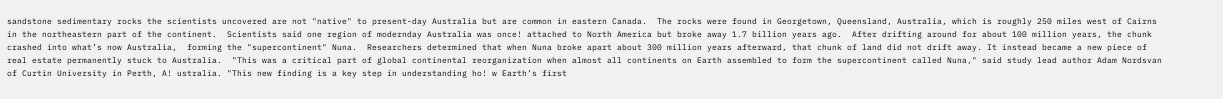sandstone sedimentary rocks the scientists uncovered are not "native" to present-day Australia but are common in eastern Canada.  The rocks were found in Georgetown, Queensland, Australia, which is roughly 250 miles west of Cairns in the northeastern part of the continent.  Scientists said one region of modernday Australia was once! attached to North America but broke away 1.7 billion years ago.  After drifting around for about 100 million years, the chunk crashed into what’s now Australia,  forming the "supercontinent" Nuna.  Researchers determined that when Nuna broke apart about 300 million years afterward, that chunk of land did not drift away. It instead became a new piece of real estate permanently stuck to Australia.  "This was a critical part of global continental reorganization when almost all continents on Earth assembled to form the supercontinent called Nuna," said study lead author Adam Nordsvan of Curtin University in Perth, A! ustralia. "This new finding is a key step in understanding ho! w Earth’s first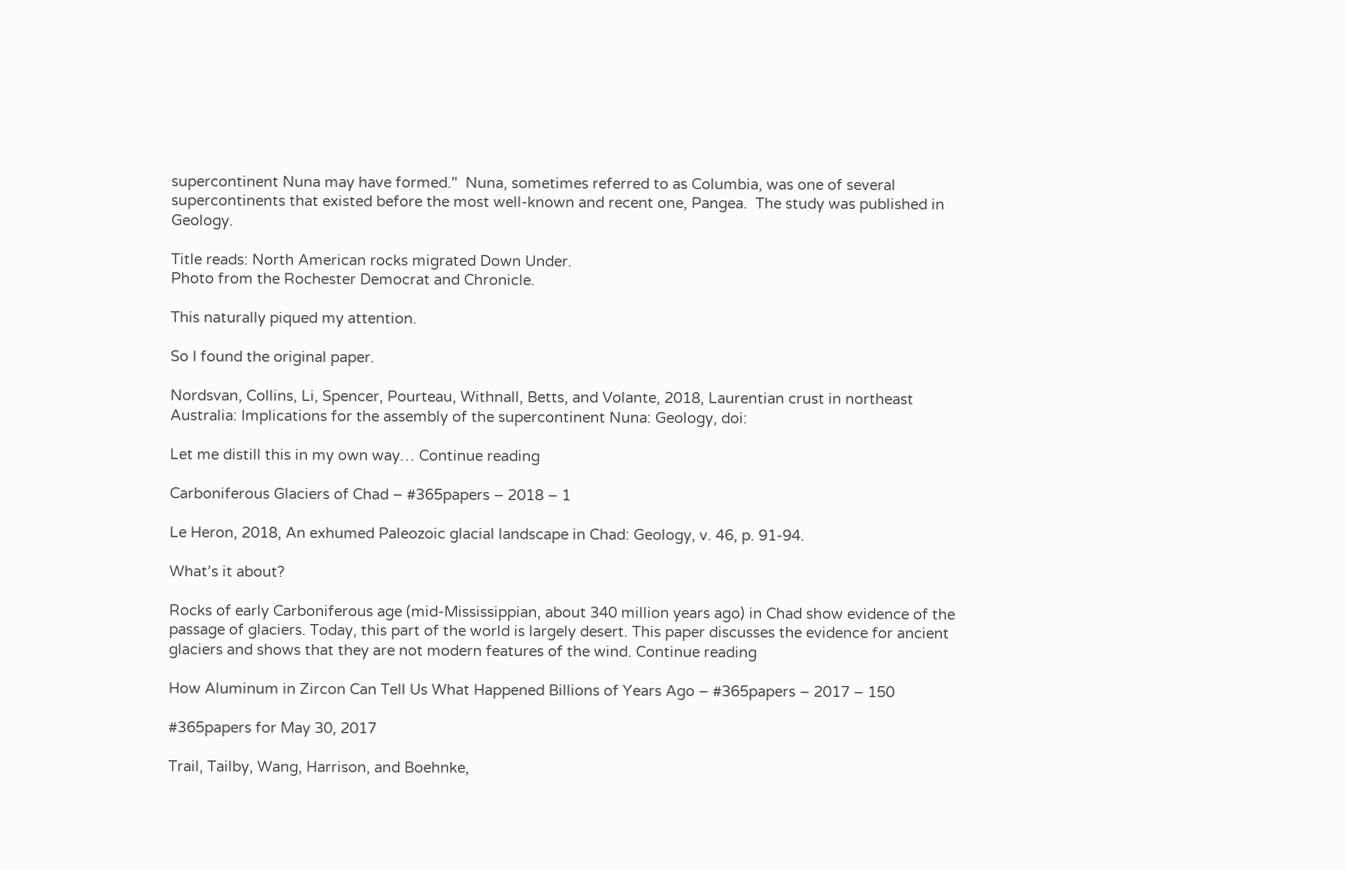supercontinent Nuna may have formed."  Nuna, sometimes referred to as Columbia, was one of several supercontinents that existed before the most well-known and recent one, Pangea.  The study was published in Geology.

Title reads: North American rocks migrated Down Under.
Photo from the Rochester Democrat and Chronicle.

This naturally piqued my attention.

So I found the original paper.

Nordsvan, Collins, Li, Spencer, Pourteau, Withnall, Betts, and Volante, 2018, Laurentian crust in northeast Australia: Implications for the assembly of the supercontinent Nuna: Geology, doi:

Let me distill this in my own way… Continue reading

Carboniferous Glaciers of Chad – #365papers – 2018 – 1

Le Heron, 2018, An exhumed Paleozoic glacial landscape in Chad: Geology, v. 46, p. 91-94.

What’s it about?

Rocks of early Carboniferous age (mid-Mississippian, about 340 million years ago) in Chad show evidence of the passage of glaciers. Today, this part of the world is largely desert. This paper discusses the evidence for ancient glaciers and shows that they are not modern features of the wind. Continue reading

How Aluminum in Zircon Can Tell Us What Happened Billions of Years Ago – #365papers – 2017 – 150

#365papers for May 30, 2017

Trail, Tailby, Wang, Harrison, and Boehnke,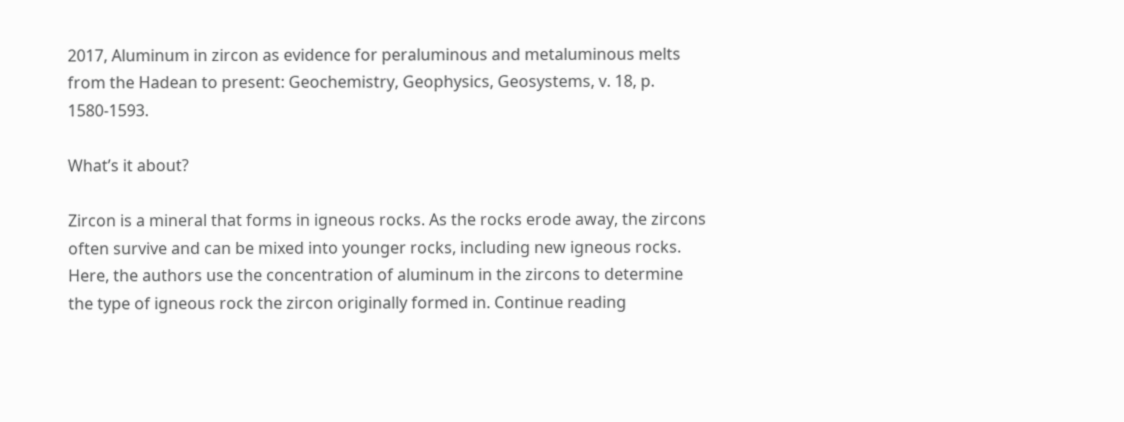2017, Aluminum in zircon as evidence for peraluminous and metaluminous melts from the Hadean to present: Geochemistry, Geophysics, Geosystems, v. 18, p. 1580-1593.

What’s it about?

Zircon is a mineral that forms in igneous rocks. As the rocks erode away, the zircons often survive and can be mixed into younger rocks, including new igneous rocks. Here, the authors use the concentration of aluminum in the zircons to determine the type of igneous rock the zircon originally formed in. Continue reading